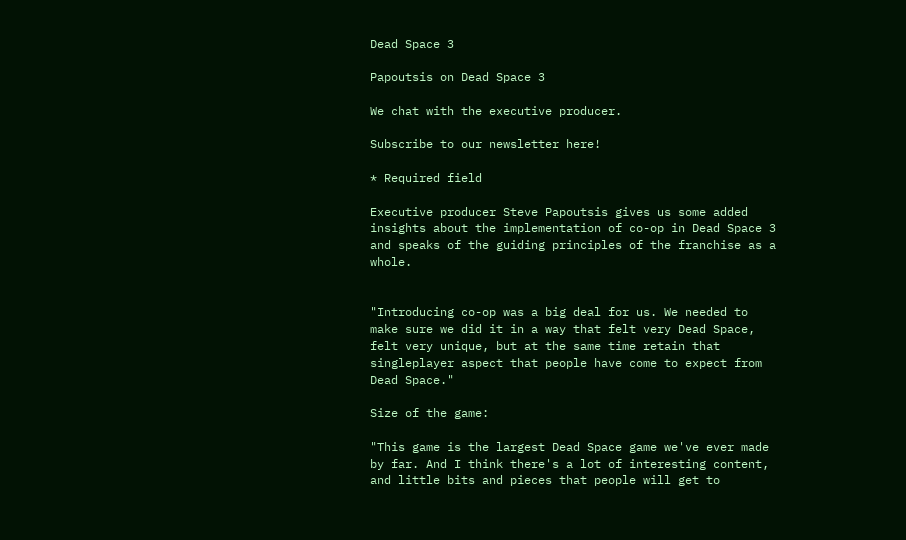Dead Space 3

Papoutsis on Dead Space 3

We chat with the executive producer.

Subscribe to our newsletter here!

* Required field

Executive producer Steve Papoutsis gives us some added insights about the implementation of co-op in Dead Space 3 and speaks of the guiding principles of the franchise as a whole.


"Introducing co-op was a big deal for us. We needed to make sure we did it in a way that felt very Dead Space, felt very unique, but at the same time retain that singleplayer aspect that people have come to expect from Dead Space."

Size of the game:

"This game is the largest Dead Space game we've ever made by far. And I think there's a lot of interesting content, and little bits and pieces that people will get to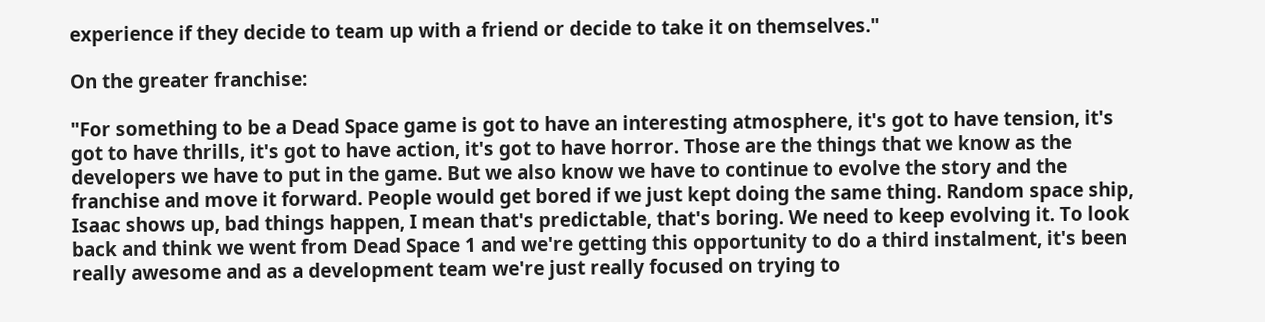experience if they decide to team up with a friend or decide to take it on themselves."

On the greater franchise:

"For something to be a Dead Space game is got to have an interesting atmosphere, it's got to have tension, it's got to have thrills, it's got to have action, it's got to have horror. Those are the things that we know as the developers we have to put in the game. But we also know we have to continue to evolve the story and the franchise and move it forward. People would get bored if we just kept doing the same thing. Random space ship, Isaac shows up, bad things happen, I mean that's predictable, that's boring. We need to keep evolving it. To look back and think we went from Dead Space 1 and we're getting this opportunity to do a third instalment, it's been really awesome and as a development team we're just really focused on trying to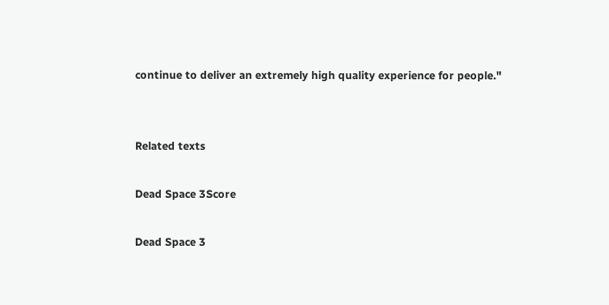continue to deliver an extremely high quality experience for people."


Related texts

Dead Space 3Score

Dead Space 3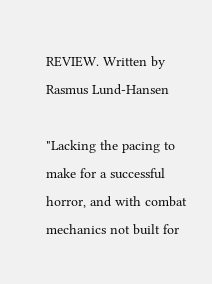REVIEW. Written by Rasmus Lund-Hansen

"Lacking the pacing to make for a successful horror, and with combat mechanics not built for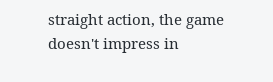straight action, the game doesn't impress in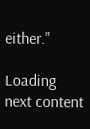either."

Loading next content